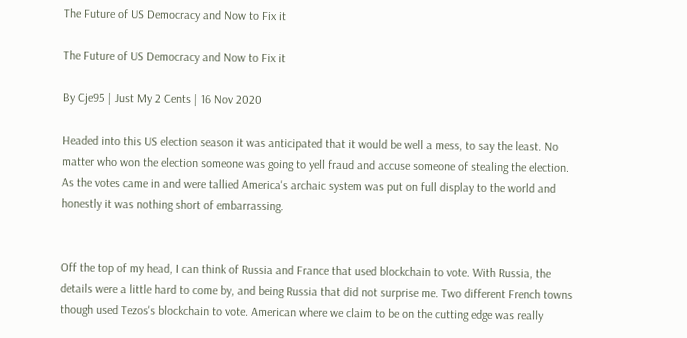The Future of US Democracy and Now to Fix it

The Future of US Democracy and Now to Fix it

By Cje95 | Just My 2 Cents | 16 Nov 2020

Headed into this US election season it was anticipated that it would be well a mess, to say the least. No matter who won the election someone was going to yell fraud and accuse someone of stealing the election. As the votes came in and were tallied America's archaic system was put on full display to the world and honestly it was nothing short of embarrassing.


Off the top of my head, I can think of Russia and France that used blockchain to vote. With Russia, the details were a little hard to come by, and being Russia that did not surprise me. Two different French towns though used Tezos's blockchain to vote. American where we claim to be on the cutting edge was really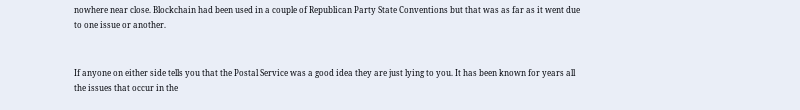nowhere near close. Blockchain had been used in a couple of Republican Party State Conventions but that was as far as it went due to one issue or another.


If anyone on either side tells you that the Postal Service was a good idea they are just lying to you. It has been known for years all the issues that occur in the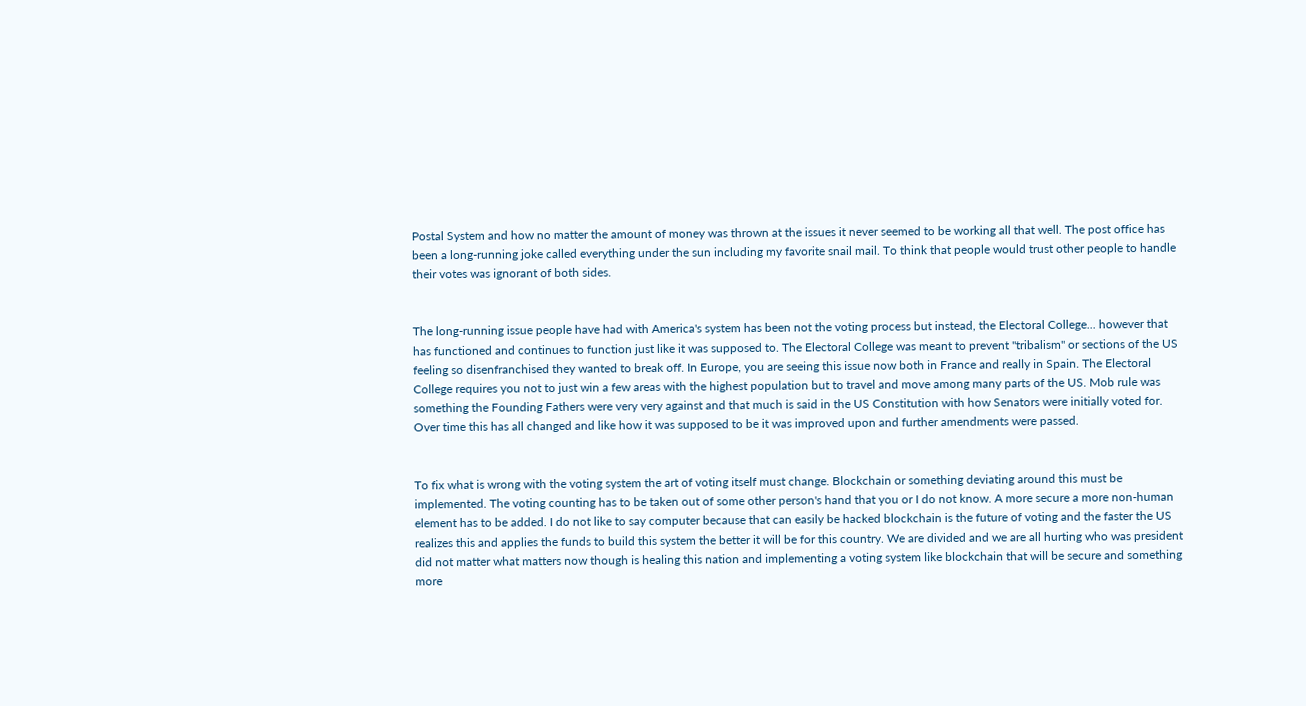Postal System and how no matter the amount of money was thrown at the issues it never seemed to be working all that well. The post office has been a long-running joke called everything under the sun including my favorite snail mail. To think that people would trust other people to handle their votes was ignorant of both sides.


The long-running issue people have had with America's system has been not the voting process but instead, the Electoral College... however that has functioned and continues to function just like it was supposed to. The Electoral College was meant to prevent "tribalism" or sections of the US feeling so disenfranchised they wanted to break off. In Europe, you are seeing this issue now both in France and really in Spain. The Electoral College requires you not to just win a few areas with the highest population but to travel and move among many parts of the US. Mob rule was something the Founding Fathers were very very against and that much is said in the US Constitution with how Senators were initially voted for. Over time this has all changed and like how it was supposed to be it was improved upon and further amendments were passed.


To fix what is wrong with the voting system the art of voting itself must change. Blockchain or something deviating around this must be implemented. The voting counting has to be taken out of some other person's hand that you or I do not know. A more secure a more non-human element has to be added. I do not like to say computer because that can easily be hacked blockchain is the future of voting and the faster the US realizes this and applies the funds to build this system the better it will be for this country. We are divided and we are all hurting who was president did not matter what matters now though is healing this nation and implementing a voting system like blockchain that will be secure and something more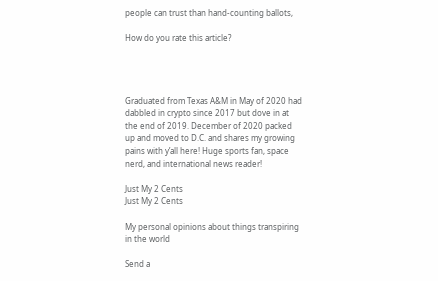people can trust than hand-counting ballots,

How do you rate this article?




Graduated from Texas A&M in May of 2020 had dabbled in crypto since 2017 but dove in at the end of 2019. December of 2020 packed up and moved to D.C. and shares my growing pains with y’all here! Huge sports fan, space nerd, and international news reader!

Just My 2 Cents
Just My 2 Cents

My personal opinions about things transpiring in the world

Send a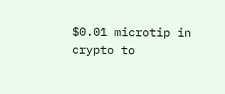$0.01 microtip in crypto to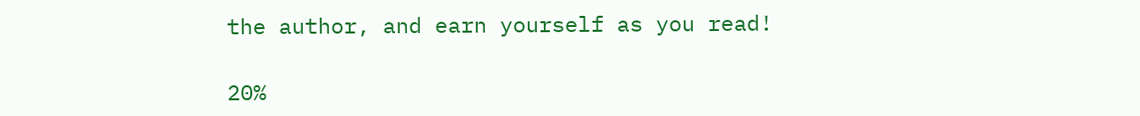the author, and earn yourself as you read!

20%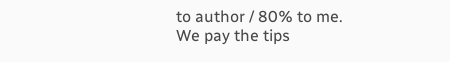to author / 80% to me.
We pay the tips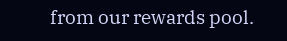from our rewards pool.